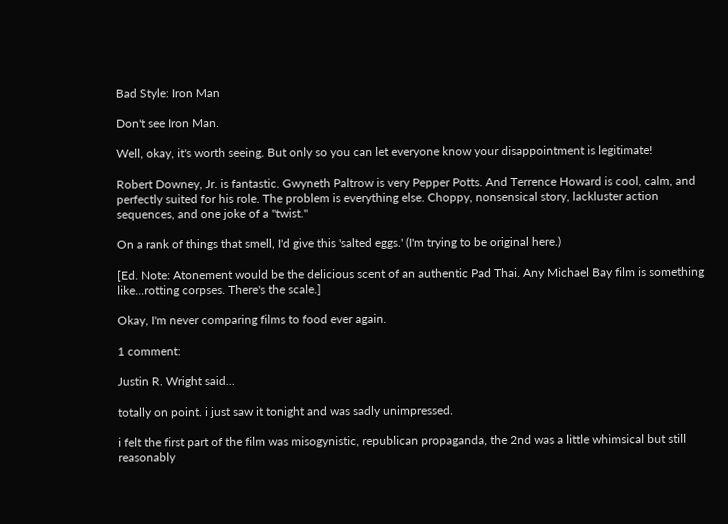Bad Style: Iron Man

Don't see Iron Man.

Well, okay, it's worth seeing. But only so you can let everyone know your disappointment is legitimate!

Robert Downey, Jr. is fantastic. Gwyneth Paltrow is very Pepper Potts. And Terrence Howard is cool, calm, and perfectly suited for his role. The problem is everything else. Choppy, nonsensical story, lackluster action sequences, and one joke of a "twist."

On a rank of things that smell, I'd give this 'salted eggs.' (I'm trying to be original here.)

[Ed. Note: Atonement would be the delicious scent of an authentic Pad Thai. Any Michael Bay film is something like...rotting corpses. There's the scale.]

Okay, I'm never comparing films to food ever again.

1 comment:

Justin R. Wright said...

totally on point. i just saw it tonight and was sadly unimpressed.

i felt the first part of the film was misogynistic, republican propaganda, the 2nd was a little whimsical but still reasonably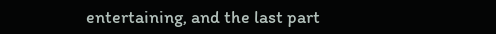entertaining, and the last part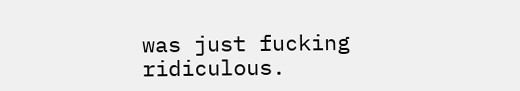was just fucking ridiculous.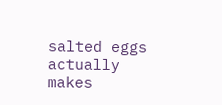salted eggs actually makes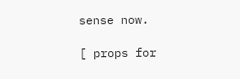sense now.

[ props for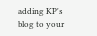adding KP's blog to your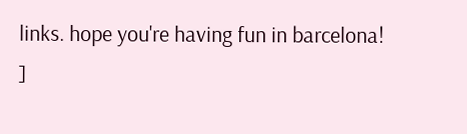links. hope you're having fun in barcelona! ]